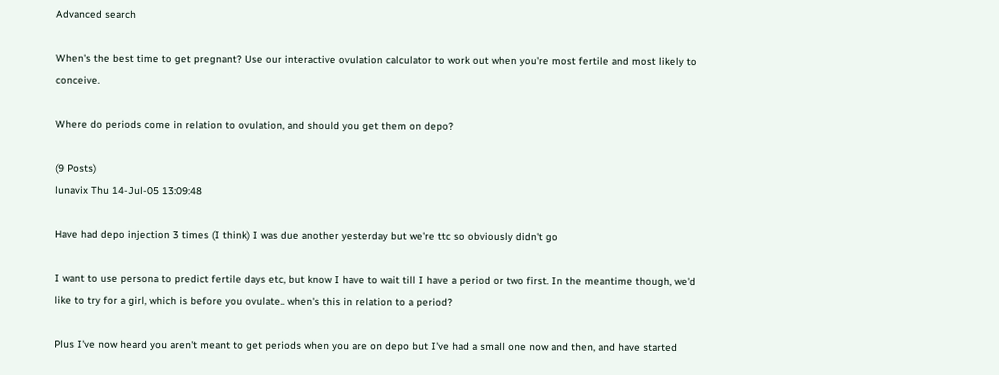Advanced search

When's the best time to get pregnant? Use our interactive ovulation calculator to work out when you're most fertile and most likely to conceive.

Where do periods come in relation to ovulation, and should you get them on depo?

(9 Posts)
lunavix Thu 14-Jul-05 13:09:48

Have had depo injection 3 times (I think) I was due another yesterday but we're ttc so obviously didn't go

I want to use persona to predict fertile days etc, but know I have to wait till I have a period or two first. In the meantime though, we'd like to try for a girl, which is before you ovulate.. when's this in relation to a period?

Plus I've now heard you aren't meant to get periods when you are on depo but I've had a small one now and then, and have started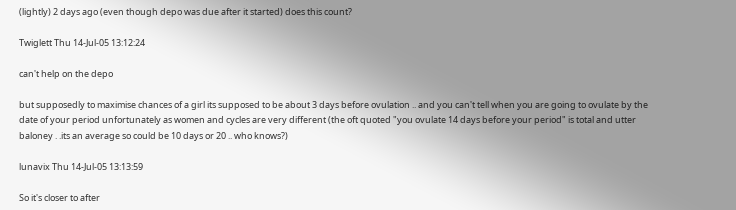(lightly) 2 days ago (even though depo was due after it started) does this count?

Twiglett Thu 14-Jul-05 13:12:24

can't help on the depo

but supposedly to maximise chances of a girl its supposed to be about 3 days before ovulation .. and you can't tell when you are going to ovulate by the date of your period unfortunately as women and cycles are very different (the oft quoted "you ovulate 14 days before your period" is total and utter baloney . .its an average so could be 10 days or 20 .. who knows?)

lunavix Thu 14-Jul-05 13:13:59

So it's closer to after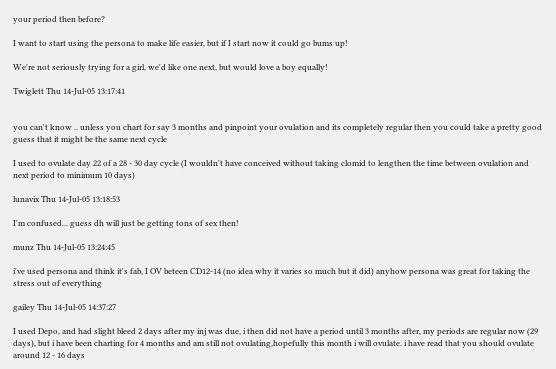your period then before?

I want to start using the persona to make life easier, but if I start now it could go bums up!

We're not seriously trying for a girl, we'd like one next, but would love a boy equally!

Twiglett Thu 14-Jul-05 13:17:41


you can't know .. unless you chart for say 3 months and pinpoint your ovulation and its completely regular then you could take a pretty good guess that it might be the same next cycle

I used to ovulate day 22 of a 28 - 30 day cycle (I wouldn't have conceived without taking clomid to lengthen the time between ovulation and next period to minimum 10 days)

lunavix Thu 14-Jul-05 13:18:53

I'm confused... guess dh will just be getting tons of sex then!

munz Thu 14-Jul-05 13:24:45

i've used persona and think it's fab, I OV beteen CD12-14 (no idea why it varies so much but it did) anyhow persona was great for taking the stress out of everything

gailey Thu 14-Jul-05 14:37:27

I used Depo, and had slight bleed 2 days after my inj was due, i then did not have a period until 3 months after, my periods are regular now (29 days), but i have been charting for 4 months and am still not ovulating,hopefully this month i will ovulate. i have read that you should ovulate around 12 - 16 days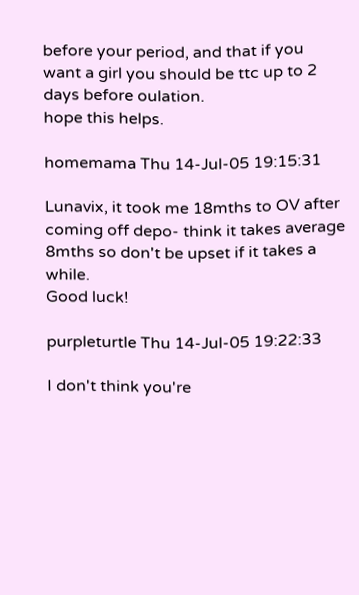before your period, and that if you want a girl you should be ttc up to 2 days before oulation.
hope this helps.

homemama Thu 14-Jul-05 19:15:31

Lunavix, it took me 18mths to OV after coming off depo- think it takes average 8mths so don't be upset if it takes a while.
Good luck!

purpleturtle Thu 14-Jul-05 19:22:33

I don't think you're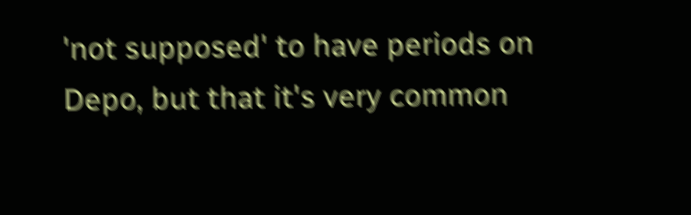'not supposed' to have periods on Depo, but that it's very common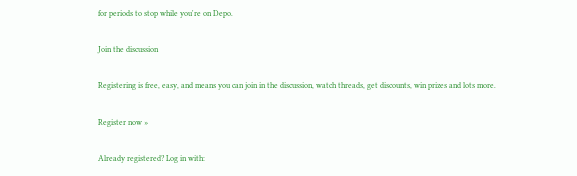for periods to stop while you're on Depo.

Join the discussion

Registering is free, easy, and means you can join in the discussion, watch threads, get discounts, win prizes and lots more.

Register now »

Already registered? Log in with: